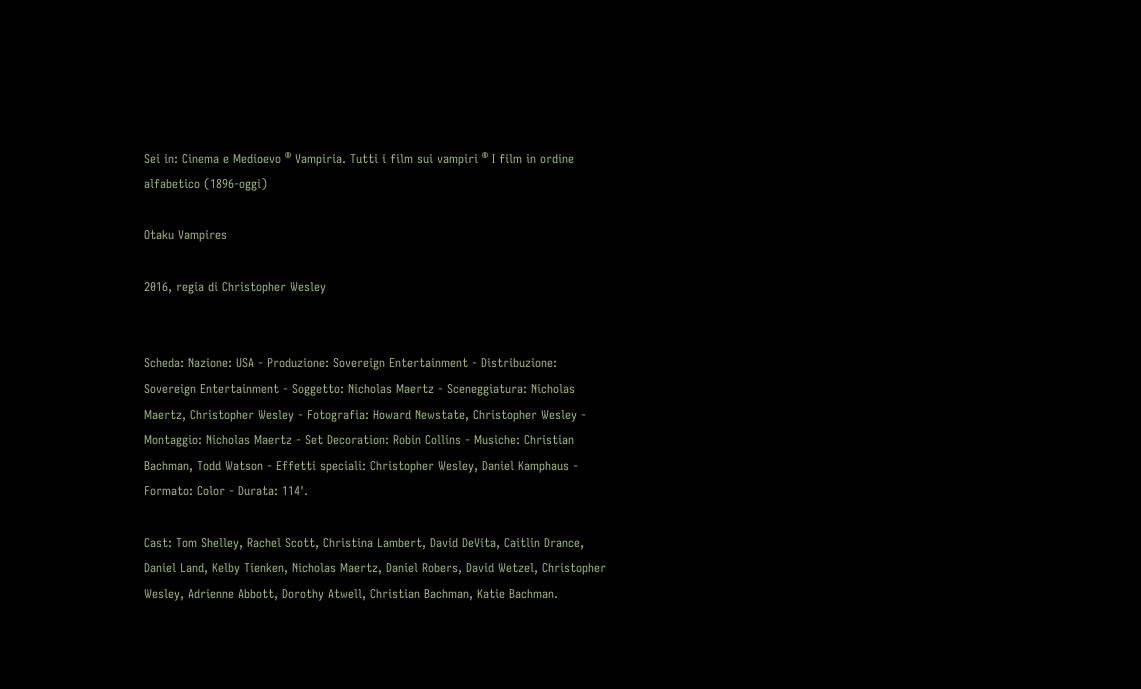Sei in: Cinema e Medioevo ® Vampiria. Tutti i film sui vampiri ® I film in ordine alfabetico (1896-oggi)

Otaku Vampires

2016, regia di Christopher Wesley


Scheda: Nazione: USA - Produzione: Sovereign Entertainment - Distribuzione: Sovereign Entertainment - Soggetto: Nicholas Maertz - Sceneggiatura: Nicholas Maertz, Christopher Wesley - Fotografia: Howard Newstate, Christopher Wesley - Montaggio: Nicholas Maertz - Set Decoration: Robin Collins - Musiche: Christian Bachman, Todd Watson - Effetti speciali: Christopher Wesley, Daniel Kamphaus - Formato: Color - Durata: 114'.

Cast: Tom Shelley, Rachel Scott, Christina Lambert, David DeVita, Caitlin Drance, Daniel Land, Kelby Tienken, Nicholas Maertz, Daniel Robers, David Wetzel, Christopher Wesley, Adrienne Abbott, Dorothy Atwell, Christian Bachman, Katie Bachman.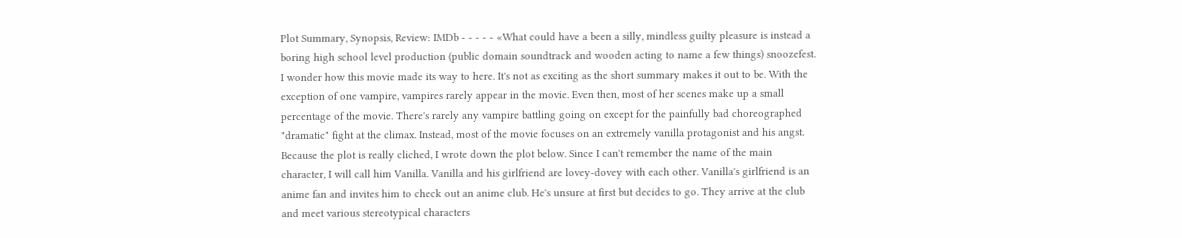Plot Summary, Synopsis, Review: IMDb - - - - - «What could have a been a silly, mindless guilty pleasure is instead a boring high school level production (public domain soundtrack and wooden acting to name a few things) snoozefest. I wonder how this movie made its way to here. It's not as exciting as the short summary makes it out to be. With the exception of one vampire, vampires rarely appear in the movie. Even then, most of her scenes make up a small percentage of the movie. There's rarely any vampire battling going on except for the painfully bad choreographed "dramatic" fight at the climax. Instead, most of the movie focuses on an extremely vanilla protagonist and his angst. Because the plot is really cliched, I wrote down the plot below. Since I can't remember the name of the main character, I will call him Vanilla. Vanilla and his girlfriend are lovey-dovey with each other. Vanilla's girlfriend is an anime fan and invites him to check out an anime club. He's unsure at first but decides to go. They arrive at the club and meet various stereotypical characters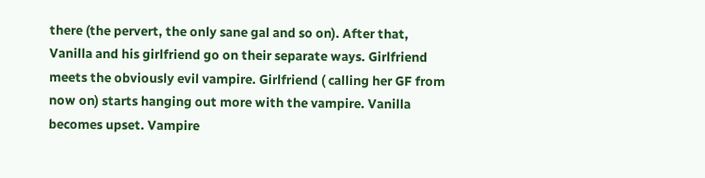there (the pervert, the only sane gal and so on). After that, Vanilla and his girlfriend go on their separate ways. Girlfriend meets the obviously evil vampire. Girlfriend ( calling her GF from now on) starts hanging out more with the vampire. Vanilla becomes upset. Vampire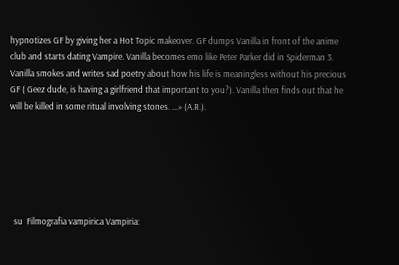hypnotizes GF by giving her a Hot Topic makeover. GF dumps Vanilla in front of the anime club and starts dating Vampire. Vanilla becomes emo like Peter Parker did in Spiderman 3. Vanilla smokes and writes sad poetry about how his life is meaningless without his precious GF ( Geez dude, is having a girlfriend that important to you?). Vanilla then finds out that he will be killed in some ritual involving stones. ...» (A.R.).






  su  Filmografia vampirica Vampiria: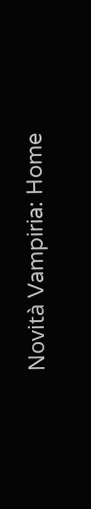Novità Vampiria: Home